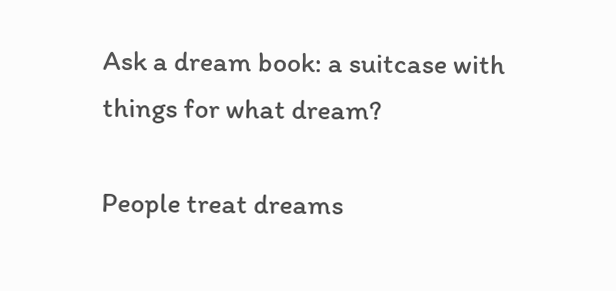Ask a dream book: a suitcase with things for what dream?

People treat dreams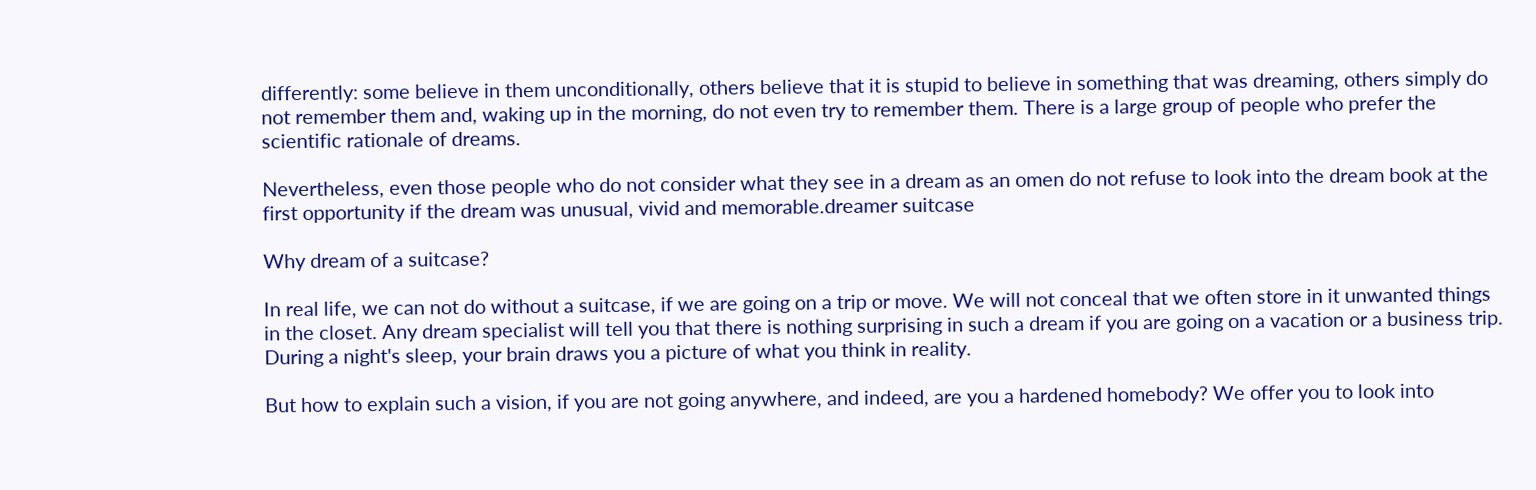differently: some believe in them unconditionally, others believe that it is stupid to believe in something that was dreaming, others simply do not remember them and, waking up in the morning, do not even try to remember them. There is a large group of people who prefer the scientific rationale of dreams.

Nevertheless, even those people who do not consider what they see in a dream as an omen do not refuse to look into the dream book at the first opportunity if the dream was unusual, vivid and memorable.dreamer suitcase

Why dream of a suitcase?

In real life, we can not do without a suitcase, if we are going on a trip or move. We will not conceal that we often store in it unwanted things in the closet. Any dream specialist will tell you that there is nothing surprising in such a dream if you are going on a vacation or a business trip. During a night's sleep, your brain draws you a picture of what you think in reality.

But how to explain such a vision, if you are not going anywhere, and indeed, are you a hardened homebody? We offer you to look into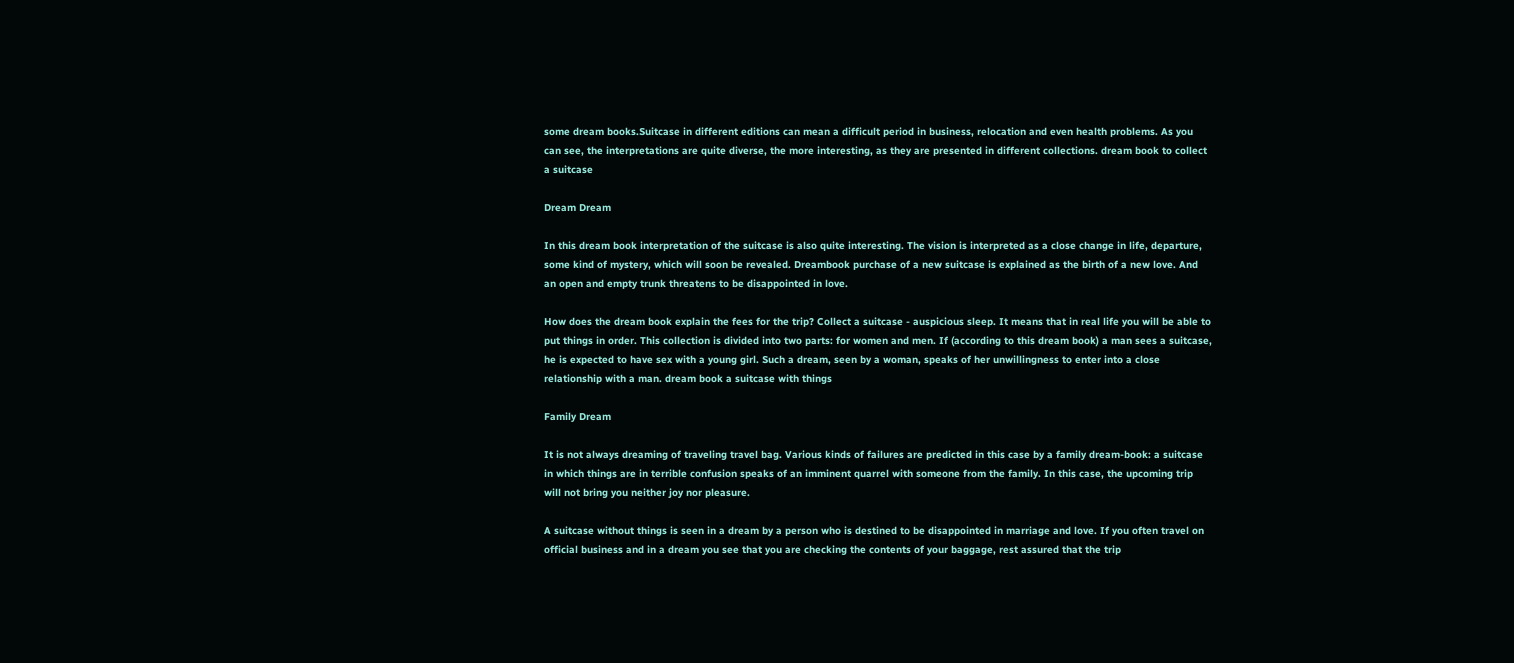some dream books.Suitcase in different editions can mean a difficult period in business, relocation and even health problems. As you can see, the interpretations are quite diverse, the more interesting, as they are presented in different collections. dream book to collect a suitcase

Dream Dream

In this dream book interpretation of the suitcase is also quite interesting. The vision is interpreted as a close change in life, departure, some kind of mystery, which will soon be revealed. Dreambook purchase of a new suitcase is explained as the birth of a new love. And an open and empty trunk threatens to be disappointed in love.

How does the dream book explain the fees for the trip? Collect a suitcase - auspicious sleep. It means that in real life you will be able to put things in order. This collection is divided into two parts: for women and men. If (according to this dream book) a man sees a suitcase, he is expected to have sex with a young girl. Such a dream, seen by a woman, speaks of her unwillingness to enter into a close relationship with a man. dream book a suitcase with things

Family Dream

It is not always dreaming of traveling travel bag. Various kinds of failures are predicted in this case by a family dream-book: a suitcase in which things are in terrible confusion speaks of an imminent quarrel with someone from the family. In this case, the upcoming trip will not bring you neither joy nor pleasure.

A suitcase without things is seen in a dream by a person who is destined to be disappointed in marriage and love. If you often travel on official business and in a dream you see that you are checking the contents of your baggage, rest assured that the trip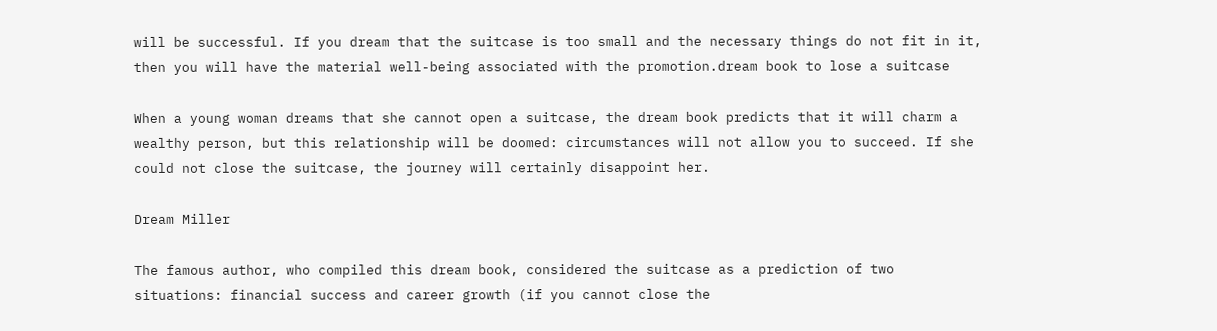will be successful. If you dream that the suitcase is too small and the necessary things do not fit in it, then you will have the material well-being associated with the promotion.dream book to lose a suitcase

When a young woman dreams that she cannot open a suitcase, the dream book predicts that it will charm a wealthy person, but this relationship will be doomed: circumstances will not allow you to succeed. If she could not close the suitcase, the journey will certainly disappoint her.

Dream Miller

The famous author, who compiled this dream book, considered the suitcase as a prediction of two situations: financial success and career growth (if you cannot close the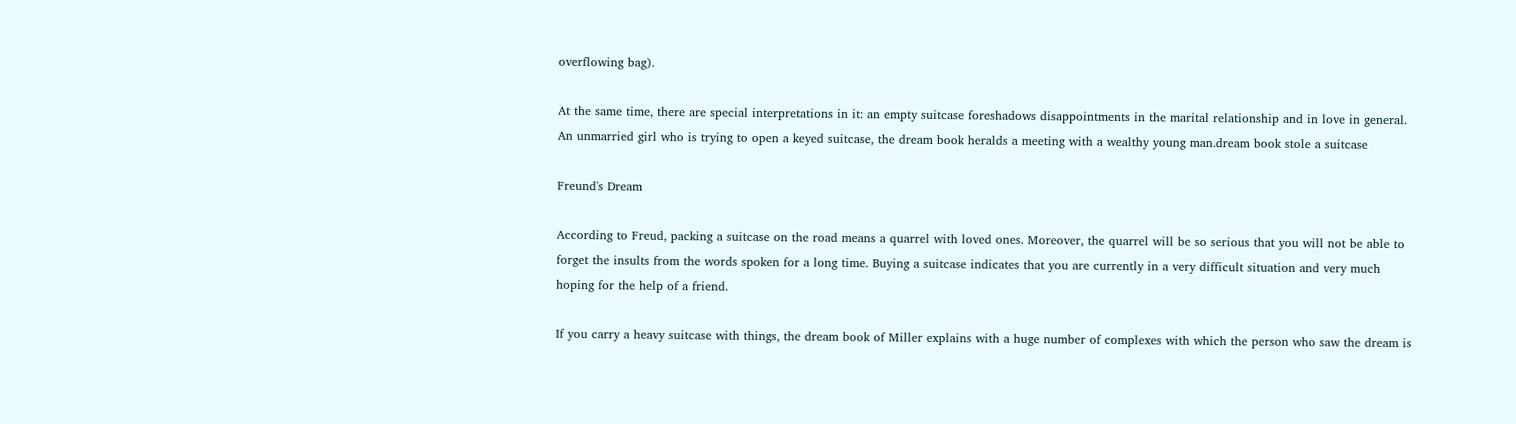overflowing bag).

At the same time, there are special interpretations in it: an empty suitcase foreshadows disappointments in the marital relationship and in love in general. An unmarried girl who is trying to open a keyed suitcase, the dream book heralds a meeting with a wealthy young man.dream book stole a suitcase

Freund's Dream

According to Freud, packing a suitcase on the road means a quarrel with loved ones. Moreover, the quarrel will be so serious that you will not be able to forget the insults from the words spoken for a long time. Buying a suitcase indicates that you are currently in a very difficult situation and very much hoping for the help of a friend.

If you carry a heavy suitcase with things, the dream book of Miller explains with a huge number of complexes with which the person who saw the dream is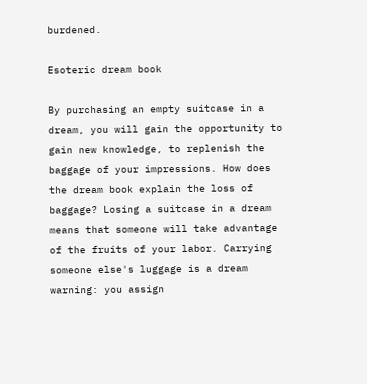burdened.

Esoteric dream book

By purchasing an empty suitcase in a dream, you will gain the opportunity to gain new knowledge, to replenish the baggage of your impressions. How does the dream book explain the loss of baggage? Losing a suitcase in a dream means that someone will take advantage of the fruits of your labor. Carrying someone else's luggage is a dream warning: you assign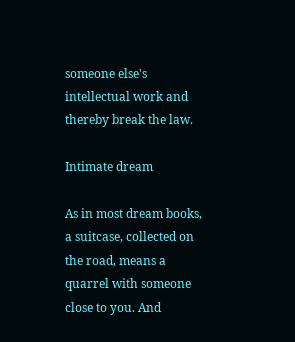someone else's intellectual work and thereby break the law.

Intimate dream

As in most dream books, a suitcase, collected on the road, means a quarrel with someone close to you. And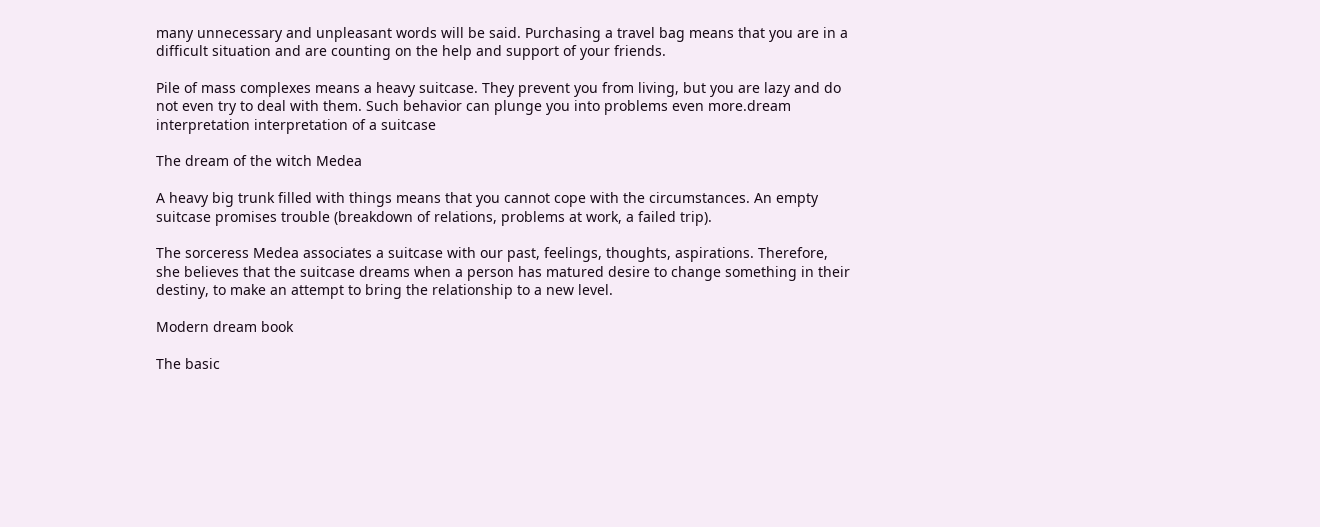many unnecessary and unpleasant words will be said. Purchasing a travel bag means that you are in a difficult situation and are counting on the help and support of your friends.

Pile of mass complexes means a heavy suitcase. They prevent you from living, but you are lazy and do not even try to deal with them. Such behavior can plunge you into problems even more.dream interpretation interpretation of a suitcase

The dream of the witch Medea

A heavy big trunk filled with things means that you cannot cope with the circumstances. An empty suitcase promises trouble (breakdown of relations, problems at work, a failed trip).

The sorceress Medea associates a suitcase with our past, feelings, thoughts, aspirations. Therefore, she believes that the suitcase dreams when a person has matured desire to change something in their destiny, to make an attempt to bring the relationship to a new level.

Modern dream book

The basic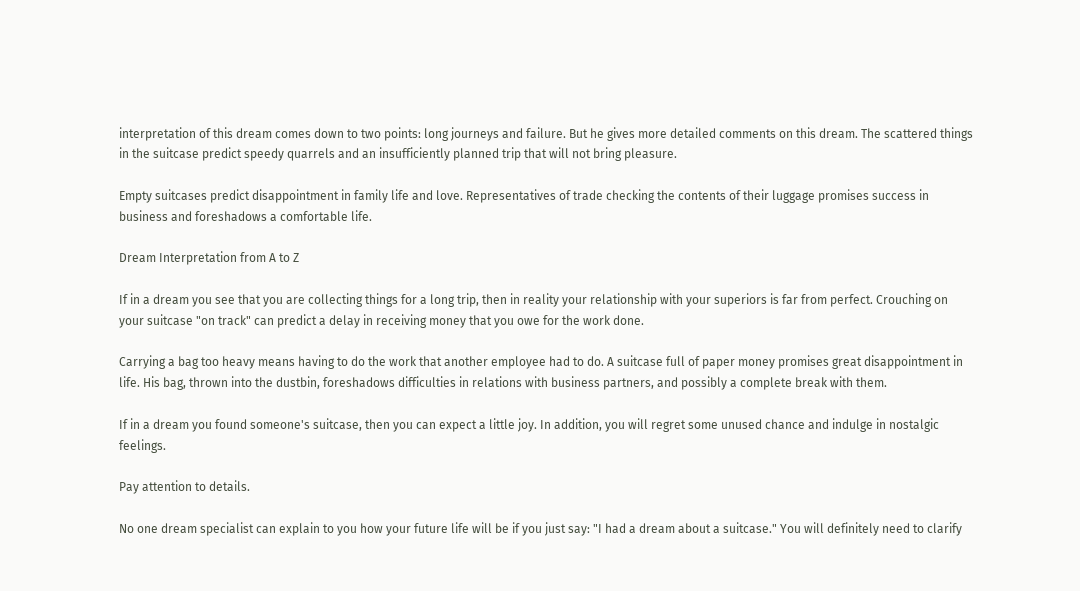interpretation of this dream comes down to two points: long journeys and failure. But he gives more detailed comments on this dream. The scattered things in the suitcase predict speedy quarrels and an insufficiently planned trip that will not bring pleasure.

Empty suitcases predict disappointment in family life and love. Representatives of trade checking the contents of their luggage promises success in business and foreshadows a comfortable life.

Dream Interpretation from A to Z

If in a dream you see that you are collecting things for a long trip, then in reality your relationship with your superiors is far from perfect. Crouching on your suitcase "on track" can predict a delay in receiving money that you owe for the work done.

Carrying a bag too heavy means having to do the work that another employee had to do. A suitcase full of paper money promises great disappointment in life. His bag, thrown into the dustbin, foreshadows difficulties in relations with business partners, and possibly a complete break with them.

If in a dream you found someone's suitcase, then you can expect a little joy. In addition, you will regret some unused chance and indulge in nostalgic feelings.

Pay attention to details.

No one dream specialist can explain to you how your future life will be if you just say: "I had a dream about a suitcase." You will definitely need to clarify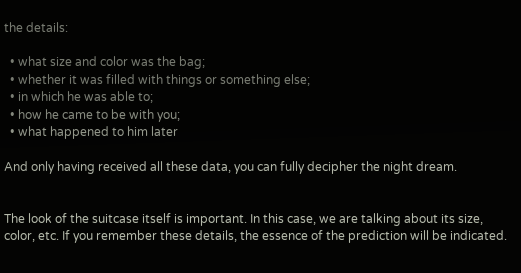the details:

  • what size and color was the bag;
  • whether it was filled with things or something else;
  • in which he was able to;
  • how he came to be with you;
  • what happened to him later

And only having received all these data, you can fully decipher the night dream.


The look of the suitcase itself is important. In this case, we are talking about its size, color, etc. If you remember these details, the essence of the prediction will be indicated.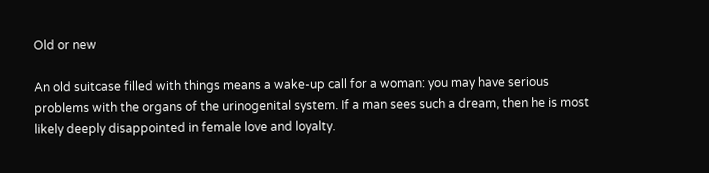Old or new

An old suitcase filled with things means a wake-up call for a woman: you may have serious problems with the organs of the urinogenital system. If a man sees such a dream, then he is most likely deeply disappointed in female love and loyalty.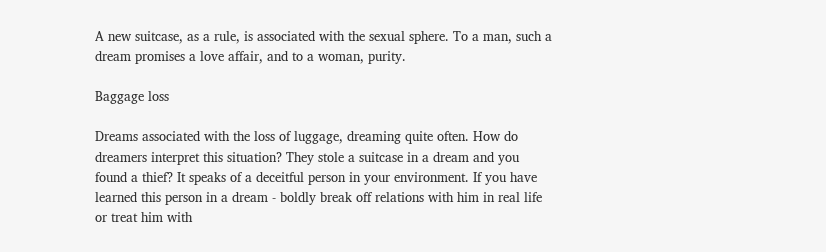A new suitcase, as a rule, is associated with the sexual sphere. To a man, such a dream promises a love affair, and to a woman, purity.

Baggage loss

Dreams associated with the loss of luggage, dreaming quite often. How do dreamers interpret this situation? They stole a suitcase in a dream and you found a thief? It speaks of a deceitful person in your environment. If you have learned this person in a dream - boldly break off relations with him in real life or treat him with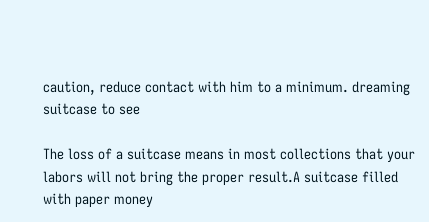caution, reduce contact with him to a minimum. dreaming suitcase to see

The loss of a suitcase means in most collections that your labors will not bring the proper result.A suitcase filled with paper money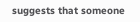suggests that someone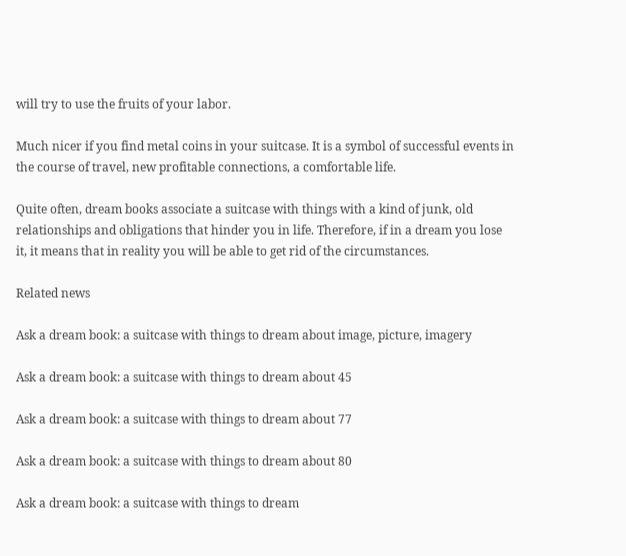will try to use the fruits of your labor.

Much nicer if you find metal coins in your suitcase. It is a symbol of successful events in the course of travel, new profitable connections, a comfortable life.

Quite often, dream books associate a suitcase with things with a kind of junk, old relationships and obligations that hinder you in life. Therefore, if in a dream you lose it, it means that in reality you will be able to get rid of the circumstances.

Related news

Ask a dream book: a suitcase with things to dream about image, picture, imagery

Ask a dream book: a suitcase with things to dream about 45

Ask a dream book: a suitcase with things to dream about 77

Ask a dream book: a suitcase with things to dream about 80

Ask a dream book: a suitcase with things to dream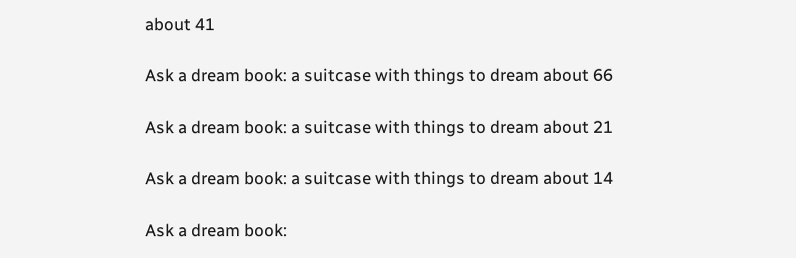about 41

Ask a dream book: a suitcase with things to dream about 66

Ask a dream book: a suitcase with things to dream about 21

Ask a dream book: a suitcase with things to dream about 14

Ask a dream book: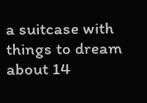a suitcase with things to dream about 14